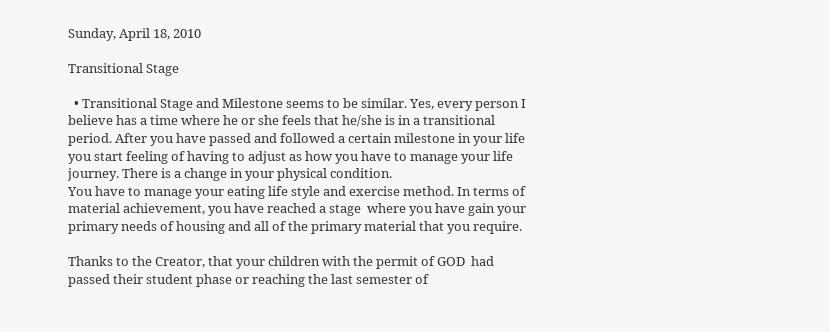Sunday, April 18, 2010

Transitional Stage

  • Transitional Stage and Milestone seems to be similar. Yes, every person I believe has a time where he or she feels that he/she is in a transitional period. After you have passed and followed a certain milestone in your life you start feeling of having to adjust as how you have to manage your life journey. There is a change in your physical condition.
You have to manage your eating life style and exercise method. In terms of material achievement, you have reached a stage  where you have gain your primary needs of housing and all of the primary material that you require.

Thanks to the Creator, that your children with the permit of GOD  had passed their student phase or reaching the last semester of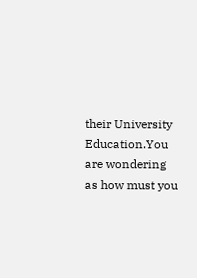their University Education.You are wondering as how must you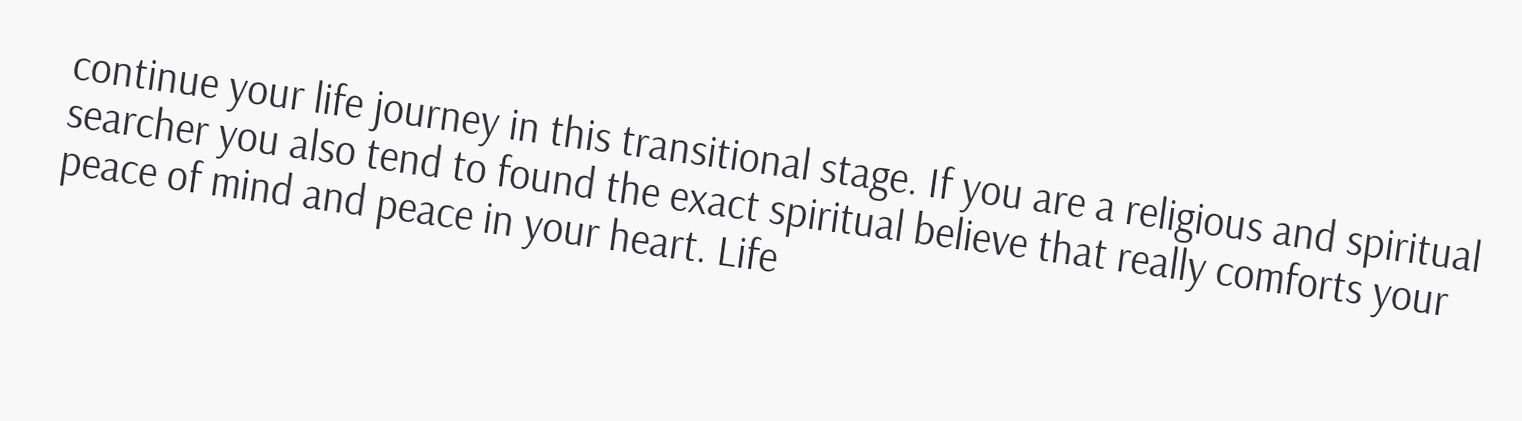continue your life journey in this transitional stage. If you are a religious and spiritual  searcher you also tend to found the exact spiritual believe that really comforts your peace of mind and peace in your heart. Life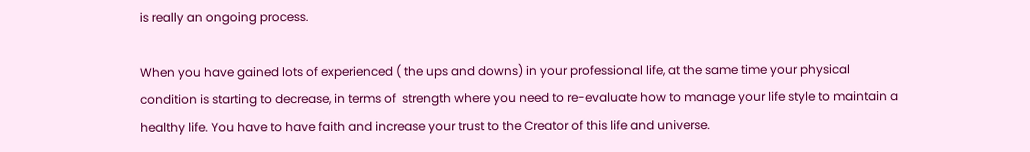is really an ongoing process.

When you have gained lots of experienced ( the ups and downs) in your professional life, at the same time your physical condition is starting to decrease, in terms of  strength where you need to re-evaluate how to manage your life style to maintain a healthy life. You have to have faith and increase your trust to the Creator of this life and universe.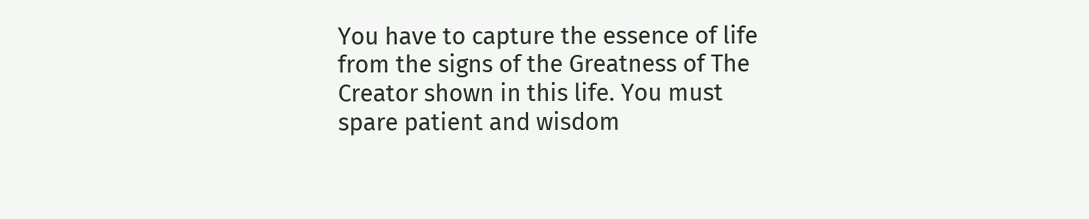You have to capture the essence of life from the signs of the Greatness of The Creator shown in this life. You must spare patient and wisdom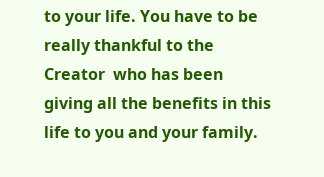to your life. You have to be really thankful to the Creator  who has been giving all the benefits in this life to you and your family.